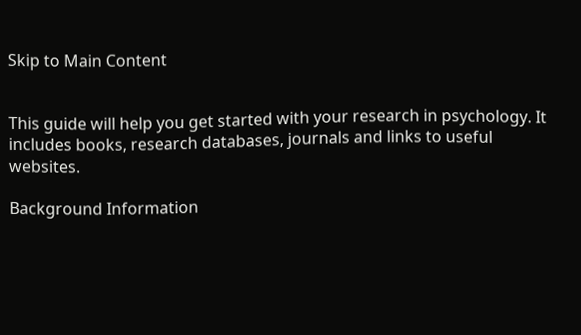Skip to Main Content


This guide will help you get started with your research in psychology. It includes books, research databases, journals and links to useful websites.

Background Information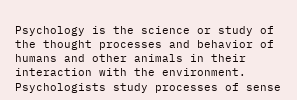Psychology is the science or study of the thought processes and behavior of humans and other animals in their interaction with the environment. Psychologists study processes of sense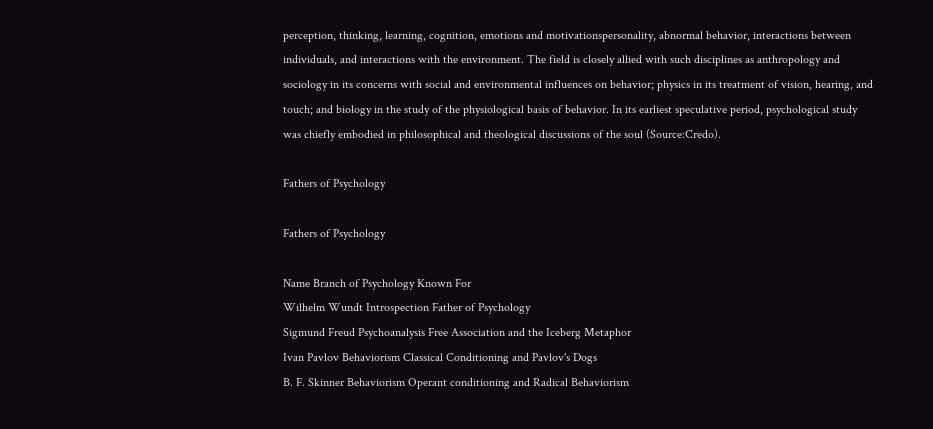perception, thinking, learning, cognition, emotions and motivationspersonality, abnormal behavior, interactions between individuals, and interactions with the environment. The field is closely allied with such disciplines as anthropology and sociology in its concerns with social and environmental influences on behavior; physics in its treatment of vision, hearing, and touch; and biology in the study of the physiological basis of behavior. In its earliest speculative period, psychological study was chiefly embodied in philosophical and theological discussions of the soul (Source:Credo).

Fathers of Psychology

Fathers of Psychology

Name Branch of Psychology Known For
Wilhelm Wundt Introspection Father of Psychology
Sigmund Freud Psychoanalysis Free Association and the Iceberg Metaphor
Ivan Pavlov Behaviorism Classical Conditioning and Pavlov's Dogs
B. F. Skinner Behaviorism Operant conditioning and Radical Behaviorism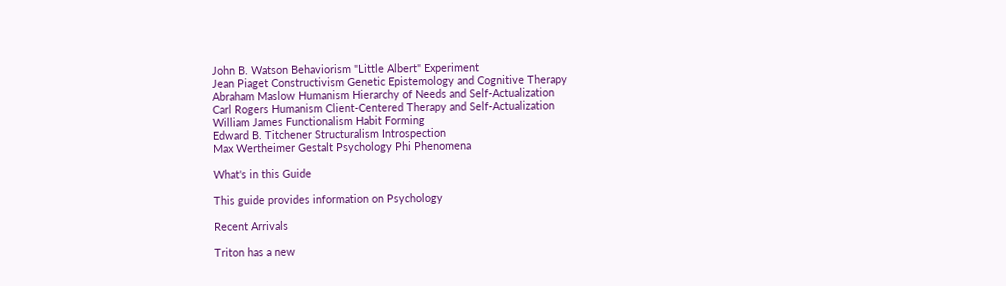John B. Watson Behaviorism "Little Albert" Experiment
Jean Piaget Constructivism Genetic Epistemology and Cognitive Therapy
Abraham Maslow Humanism Hierarchy of Needs and Self-Actualization
Carl Rogers Humanism Client-Centered Therapy and Self-Actualization
William James Functionalism Habit Forming
Edward B. Titchener Structuralism Introspection
Max Wertheimer Gestalt Psychology Phi Phenomena

What's in this Guide

This guide provides information on Psychology

Recent Arrivals

Triton has a new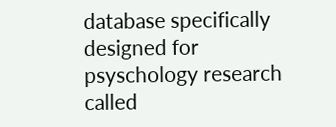database specifically designed for psyschology research called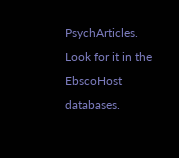PsychArticles. Look for it in the EbscoHost databases.